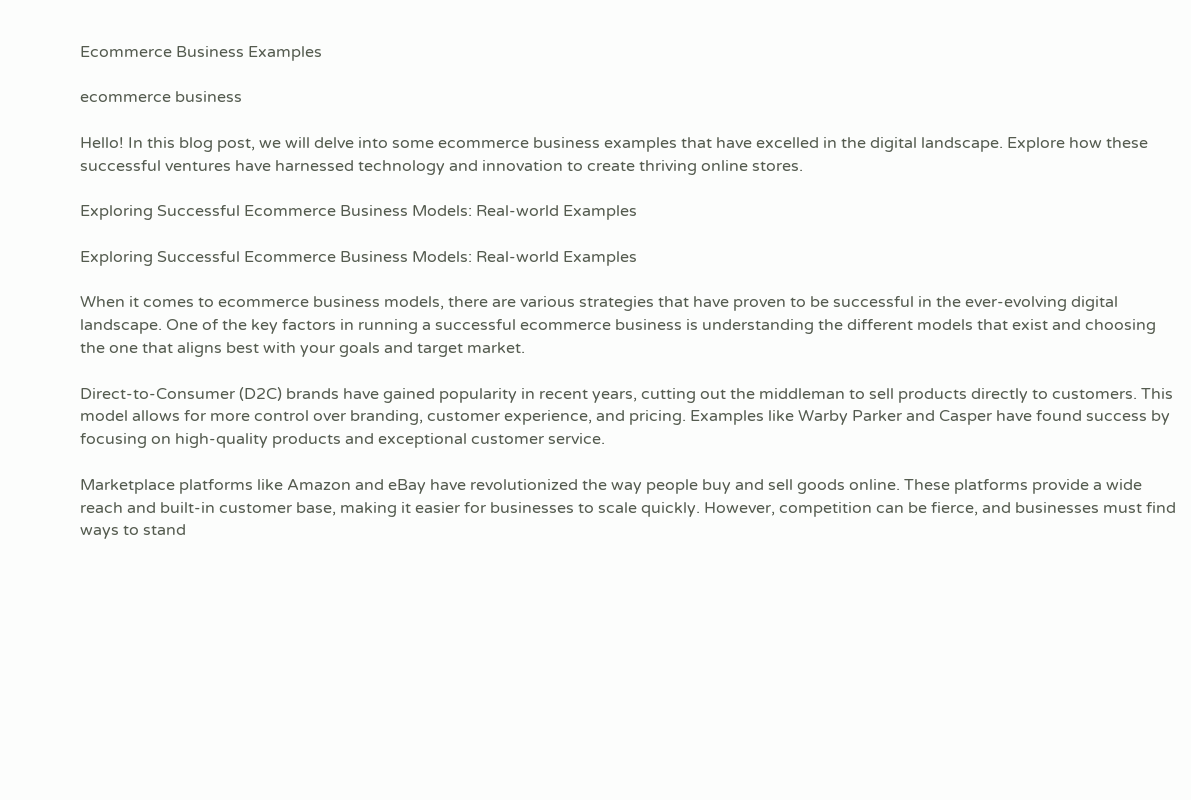Ecommerce Business Examples

ecommerce business

Hello! In this blog post, we will delve into some ecommerce business examples that have excelled in the digital landscape. Explore how these successful ventures have harnessed technology and innovation to create thriving online stores.

Exploring Successful Ecommerce Business Models: Real-world Examples

Exploring Successful Ecommerce Business Models: Real-world Examples

When it comes to ecommerce business models, there are various strategies that have proven to be successful in the ever-evolving digital landscape. One of the key factors in running a successful ecommerce business is understanding the different models that exist and choosing the one that aligns best with your goals and target market.

Direct-to-Consumer (D2C) brands have gained popularity in recent years, cutting out the middleman to sell products directly to customers. This model allows for more control over branding, customer experience, and pricing. Examples like Warby Parker and Casper have found success by focusing on high-quality products and exceptional customer service.

Marketplace platforms like Amazon and eBay have revolutionized the way people buy and sell goods online. These platforms provide a wide reach and built-in customer base, making it easier for businesses to scale quickly. However, competition can be fierce, and businesses must find ways to stand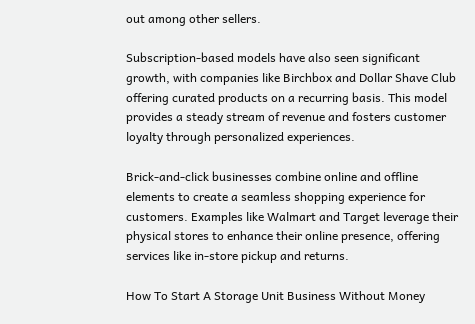out among other sellers.

Subscription-based models have also seen significant growth, with companies like Birchbox and Dollar Shave Club offering curated products on a recurring basis. This model provides a steady stream of revenue and fosters customer loyalty through personalized experiences.

Brick-and-click businesses combine online and offline elements to create a seamless shopping experience for customers. Examples like Walmart and Target leverage their physical stores to enhance their online presence, offering services like in-store pickup and returns.

How To Start A Storage Unit Business Without Money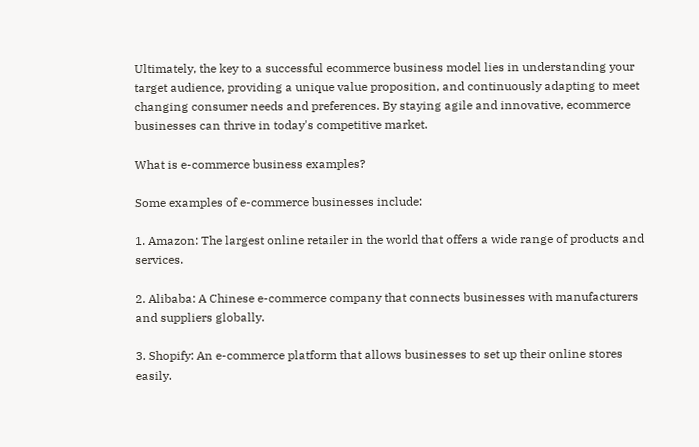Ultimately, the key to a successful ecommerce business model lies in understanding your target audience, providing a unique value proposition, and continuously adapting to meet changing consumer needs and preferences. By staying agile and innovative, ecommerce businesses can thrive in today's competitive market.

What is e-commerce business examples?

Some examples of e-commerce businesses include:

1. Amazon: The largest online retailer in the world that offers a wide range of products and services.

2. Alibaba: A Chinese e-commerce company that connects businesses with manufacturers and suppliers globally.

3. Shopify: An e-commerce platform that allows businesses to set up their online stores easily.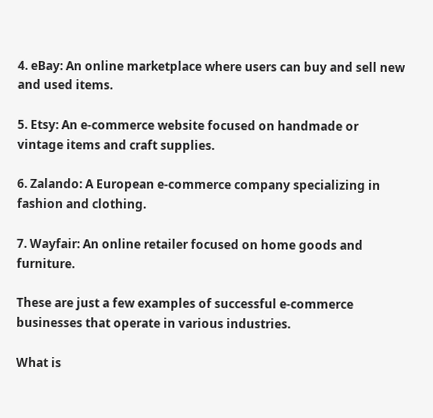4. eBay: An online marketplace where users can buy and sell new and used items.

5. Etsy: An e-commerce website focused on handmade or vintage items and craft supplies.

6. Zalando: A European e-commerce company specializing in fashion and clothing.

7. Wayfair: An online retailer focused on home goods and furniture.

These are just a few examples of successful e-commerce businesses that operate in various industries.

What is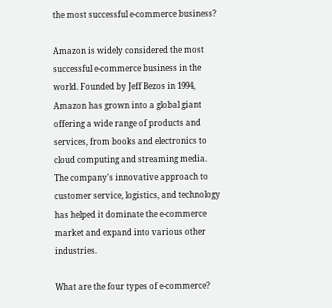the most successful e-commerce business?

Amazon is widely considered the most successful e-commerce business in the world. Founded by Jeff Bezos in 1994, Amazon has grown into a global giant offering a wide range of products and services, from books and electronics to cloud computing and streaming media. The company's innovative approach to customer service, logistics, and technology has helped it dominate the e-commerce market and expand into various other industries.

What are the four types of e-commerce?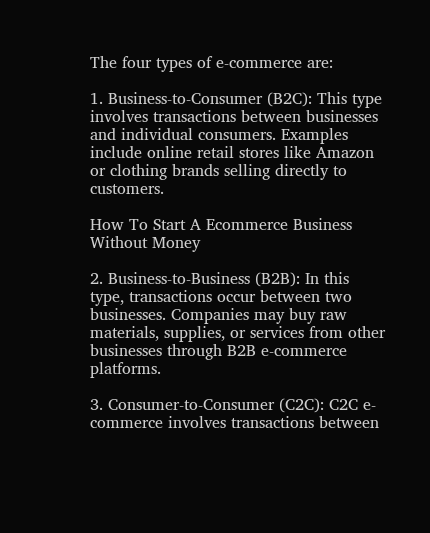The four types of e-commerce are:

1. Business-to-Consumer (B2C): This type involves transactions between businesses and individual consumers. Examples include online retail stores like Amazon or clothing brands selling directly to customers.

How To Start A Ecommerce Business Without Money

2. Business-to-Business (B2B): In this type, transactions occur between two businesses. Companies may buy raw materials, supplies, or services from other businesses through B2B e-commerce platforms.

3. Consumer-to-Consumer (C2C): C2C e-commerce involves transactions between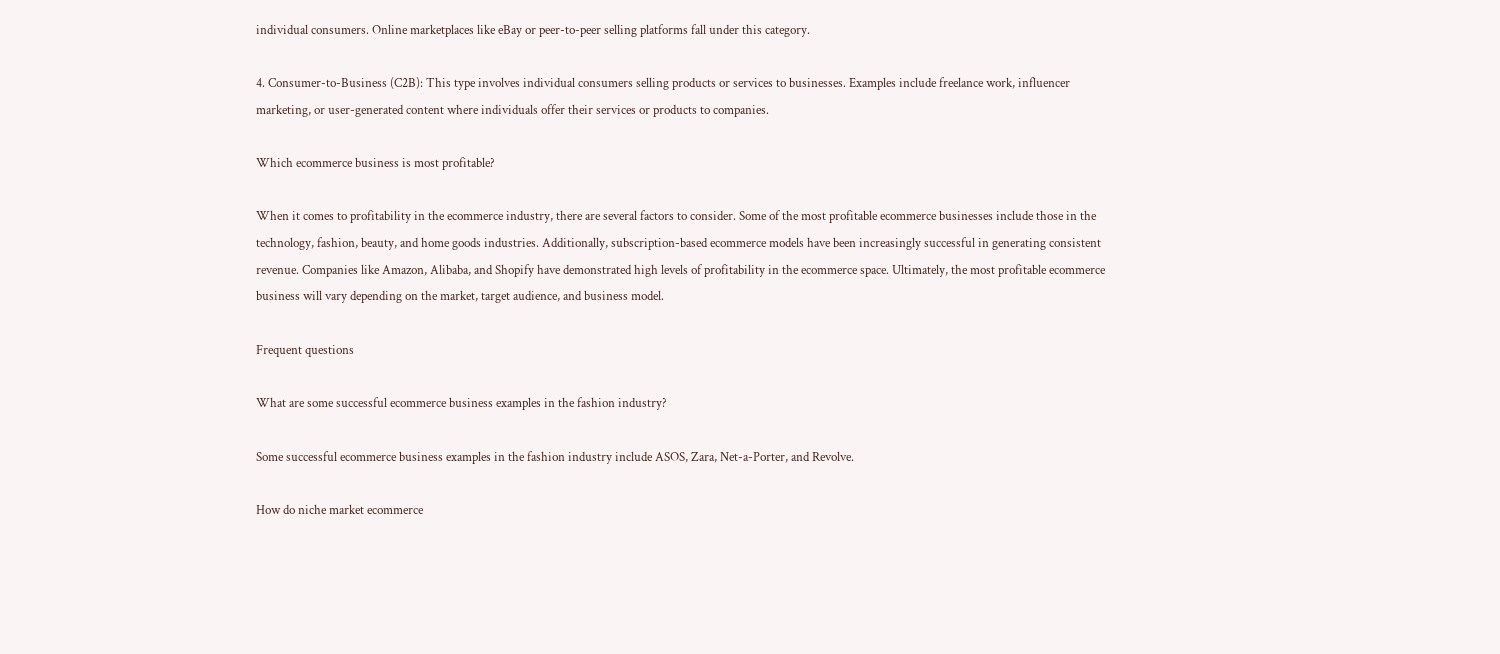individual consumers. Online marketplaces like eBay or peer-to-peer selling platforms fall under this category.

4. Consumer-to-Business (C2B): This type involves individual consumers selling products or services to businesses. Examples include freelance work, influencer marketing, or user-generated content where individuals offer their services or products to companies.

Which ecommerce business is most profitable?

When it comes to profitability in the ecommerce industry, there are several factors to consider. Some of the most profitable ecommerce businesses include those in the technology, fashion, beauty, and home goods industries. Additionally, subscription-based ecommerce models have been increasingly successful in generating consistent revenue. Companies like Amazon, Alibaba, and Shopify have demonstrated high levels of profitability in the ecommerce space. Ultimately, the most profitable ecommerce business will vary depending on the market, target audience, and business model.

Frequent questions

What are some successful ecommerce business examples in the fashion industry?

Some successful ecommerce business examples in the fashion industry include ASOS, Zara, Net-a-Porter, and Revolve.

How do niche market ecommerce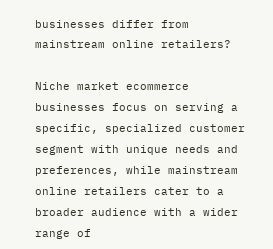businesses differ from mainstream online retailers?

Niche market ecommerce businesses focus on serving a specific, specialized customer segment with unique needs and preferences, while mainstream online retailers cater to a broader audience with a wider range of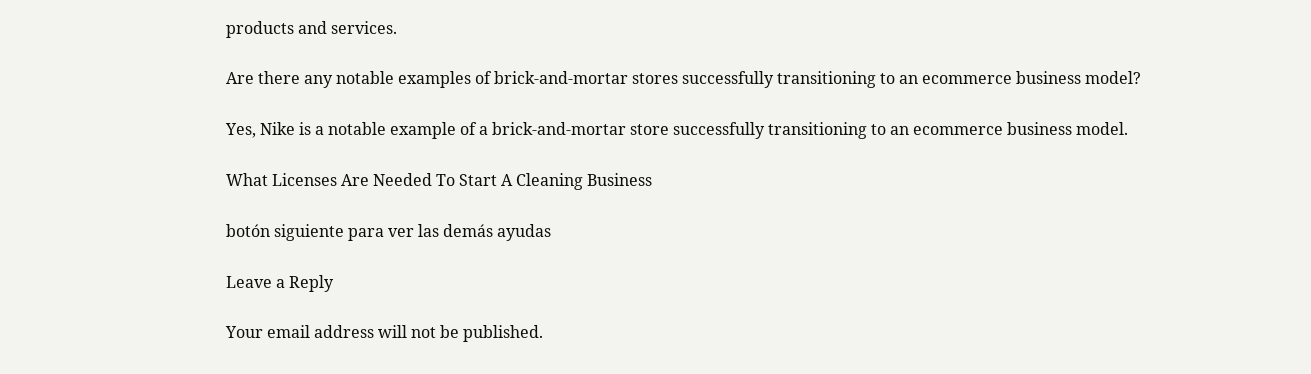products and services.

Are there any notable examples of brick-and-mortar stores successfully transitioning to an ecommerce business model?

Yes, Nike is a notable example of a brick-and-mortar store successfully transitioning to an ecommerce business model.

What Licenses Are Needed To Start A Cleaning Business

botón siguiente para ver las demás ayudas

Leave a Reply

Your email address will not be published.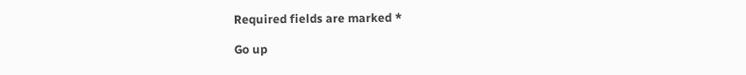Required fields are marked *

Go up